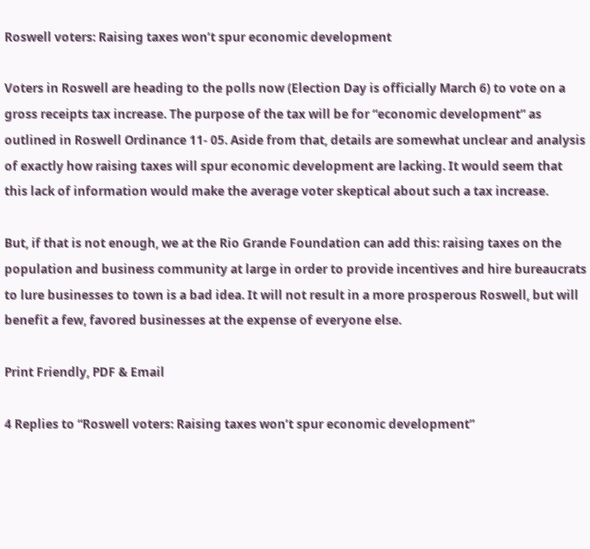Roswell voters: Raising taxes won’t spur economic development

Voters in Roswell are heading to the polls now (Election Day is officially March 6) to vote on a gross receipts tax increase. The purpose of the tax will be for “economic development” as outlined in Roswell Ordinance 11- 05. Aside from that, details are somewhat unclear and analysis of exactly how raising taxes will spur economic development are lacking. It would seem that this lack of information would make the average voter skeptical about such a tax increase.

But, if that is not enough, we at the Rio Grande Foundation can add this: raising taxes on the population and business community at large in order to provide incentives and hire bureaucrats to lure businesses to town is a bad idea. It will not result in a more prosperous Roswell, but will benefit a few, favored businesses at the expense of everyone else.

Print Friendly, PDF & Email

4 Replies to “Roswell voters: Raising taxes won’t spur economic development”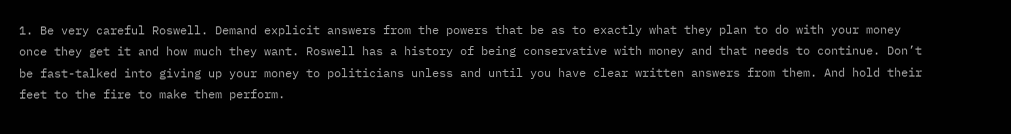1. Be very careful Roswell. Demand explicit answers from the powers that be as to exactly what they plan to do with your money once they get it and how much they want. Roswell has a history of being conservative with money and that needs to continue. Don’t be fast-talked into giving up your money to politicians unless and until you have clear written answers from them. And hold their feet to the fire to make them perform.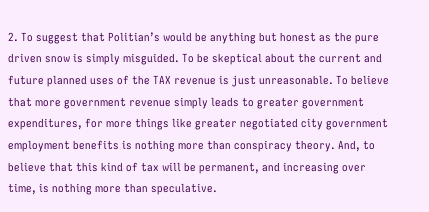2. To suggest that Politian’s would be anything but honest as the pure driven snow is simply misguided. To be skeptical about the current and future planned uses of the TAX revenue is just unreasonable. To believe that more government revenue simply leads to greater government expenditures, for more things like greater negotiated city government employment benefits is nothing more than conspiracy theory. And, to believe that this kind of tax will be permanent, and increasing over time, is nothing more than speculative.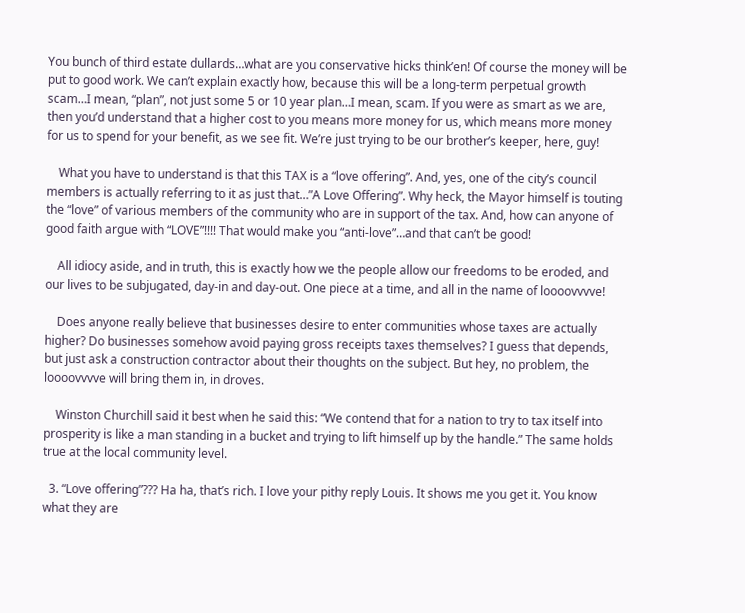You bunch of third estate dullards…what are you conservative hicks think’en! Of course the money will be put to good work. We can’t explain exactly how, because this will be a long-term perpetual growth scam…I mean, “plan”, not just some 5 or 10 year plan…I mean, scam. If you were as smart as we are, then you’d understand that a higher cost to you means more money for us, which means more money for us to spend for your benefit, as we see fit. We’re just trying to be our brother’s keeper, here, guy!

    What you have to understand is that this TAX is a “love offering”. And, yes, one of the city’s council members is actually referring to it as just that…”A Love Offering”. Why heck, the Mayor himself is touting the “love” of various members of the community who are in support of the tax. And, how can anyone of good faith argue with “LOVE”!!!! That would make you “anti-love”…and that can’t be good!

    All idiocy aside, and in truth, this is exactly how we the people allow our freedoms to be eroded, and our lives to be subjugated, day-in and day-out. One piece at a time, and all in the name of loooovvvve!

    Does anyone really believe that businesses desire to enter communities whose taxes are actually higher? Do businesses somehow avoid paying gross receipts taxes themselves? I guess that depends, but just ask a construction contractor about their thoughts on the subject. But hey, no problem, the loooovvvve will bring them in, in droves.

    Winston Churchill said it best when he said this: “We contend that for a nation to try to tax itself into prosperity is like a man standing in a bucket and trying to lift himself up by the handle.” The same holds true at the local community level.

  3. “Love offering”??? Ha ha, that’s rich. I love your pithy reply Louis. It shows me you get it. You know what they are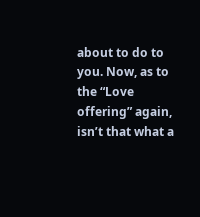about to do to you. Now, as to the “Love offering” again, isn’t that what a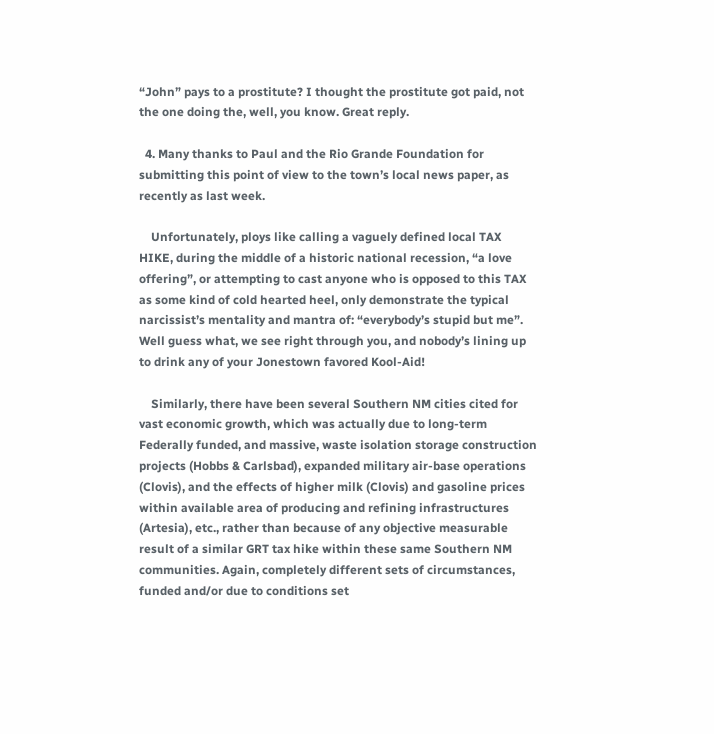“John” pays to a prostitute? I thought the prostitute got paid, not the one doing the, well, you know. Great reply.

  4. Many thanks to Paul and the Rio Grande Foundation for submitting this point of view to the town’s local news paper, as recently as last week.

    Unfortunately, ploys like calling a vaguely defined local TAX HIKE, during the middle of a historic national recession, “a love offering”, or attempting to cast anyone who is opposed to this TAX as some kind of cold hearted heel, only demonstrate the typical narcissist’s mentality and mantra of: “everybody’s stupid but me”. Well guess what, we see right through you, and nobody’s lining up to drink any of your Jonestown favored Kool-Aid!

    Similarly, there have been several Southern NM cities cited for vast economic growth, which was actually due to long-term Federally funded, and massive, waste isolation storage construction projects (Hobbs & Carlsbad), expanded military air-base operations (Clovis), and the effects of higher milk (Clovis) and gasoline prices within available area of producing and refining infrastructures (Artesia), etc., rather than because of any objective measurable result of a similar GRT tax hike within these same Southern NM communities. Again, completely different sets of circumstances, funded and/or due to conditions set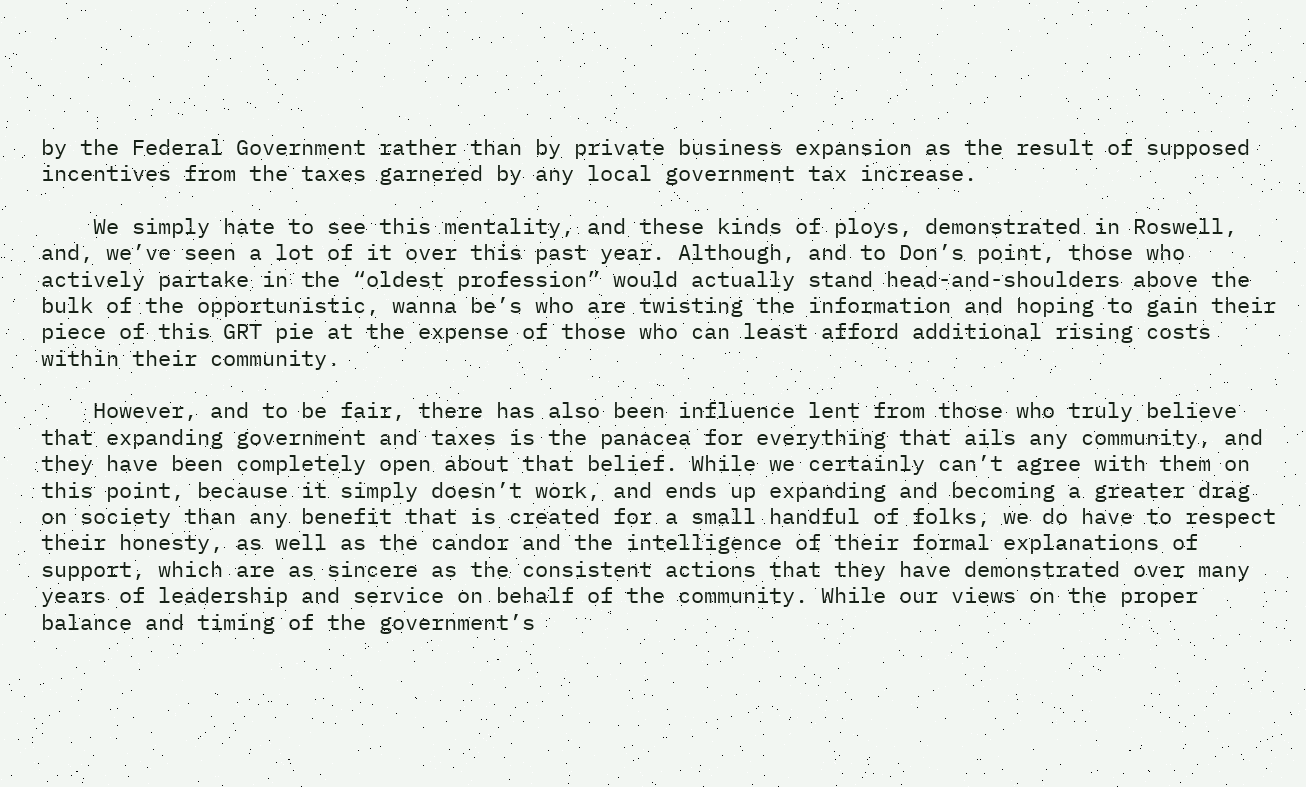by the Federal Government rather than by private business expansion as the result of supposed incentives from the taxes garnered by any local government tax increase.

    We simply hate to see this mentality, and these kinds of ploys, demonstrated in Roswell, and, we’ve seen a lot of it over this past year. Although, and to Don’s point, those who actively partake in the “oldest profession” would actually stand head-and-shoulders above the bulk of the opportunistic, wanna be’s who are twisting the information and hoping to gain their piece of this GRT pie at the expense of those who can least afford additional rising costs within their community.

    However, and to be fair, there has also been influence lent from those who truly believe that expanding government and taxes is the panacea for everything that ails any community, and they have been completely open about that belief. While we certainly can’t agree with them on this point, because it simply doesn’t work, and ends up expanding and becoming a greater drag on society than any benefit that is created for a small handful of folks, we do have to respect their honesty, as well as the candor and the intelligence of their formal explanations of support, which are as sincere as the consistent actions that they have demonstrated over many years of leadership and service on behalf of the community. While our views on the proper balance and timing of the government’s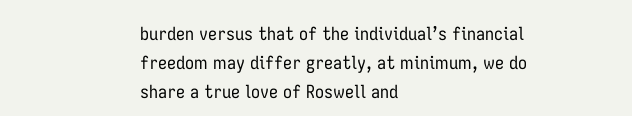burden versus that of the individual’s financial freedom may differ greatly, at minimum, we do share a true love of Roswell and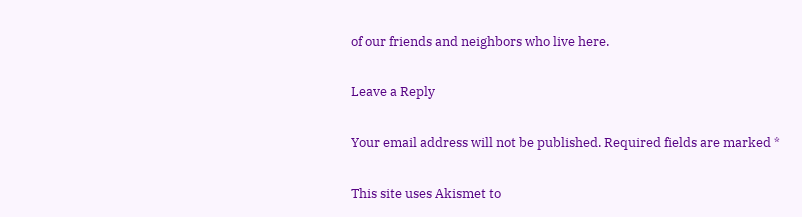of our friends and neighbors who live here.

Leave a Reply

Your email address will not be published. Required fields are marked *

This site uses Akismet to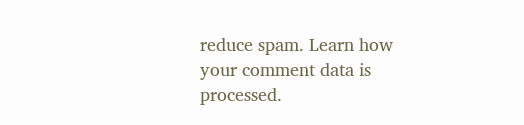reduce spam. Learn how your comment data is processed.